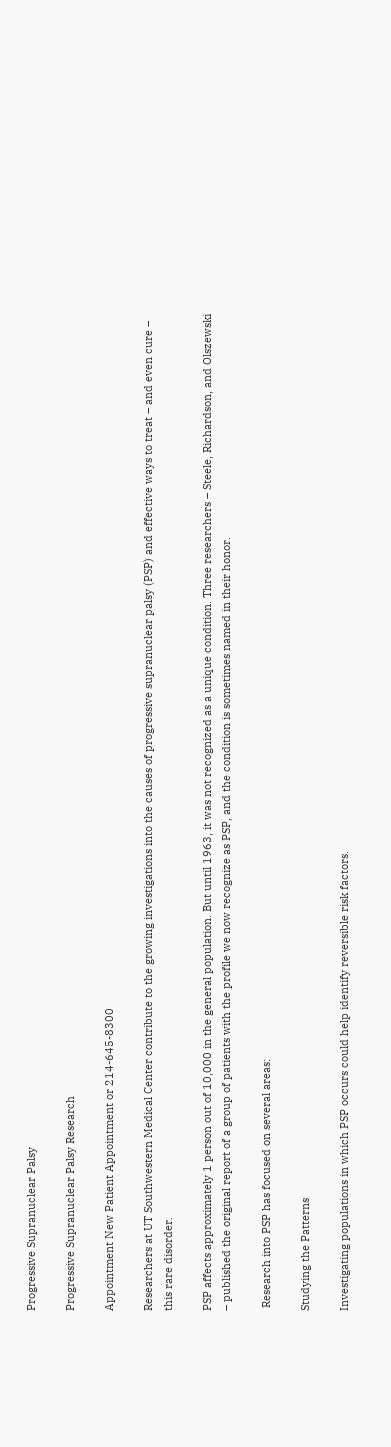Progressive Supranuclear Palsy

Progressive Supranuclear Palsy Research

Appointment New Patient Appointment or 214-645-8300

Researchers at UT Southwestern Medical Center contribute to the growing investigations into the causes of progressive supranuclear palsy (PSP) and effective ways to treat – and even cure – this rare disorder.

PSP affects approximately 1 person out of 10,000 in the general population. But until 1963, it was not recognized as a unique condition. Three researchers – Steele, Richardson, and Olszewski – published the original report of a group of patients with the profile we now recognize as PSP, and the condition is sometimes named in their honor.

 Research into PSP has focused on several areas:

Studying the Patterns

Investigating populations in which PSP occurs could help identify reversible risk factors.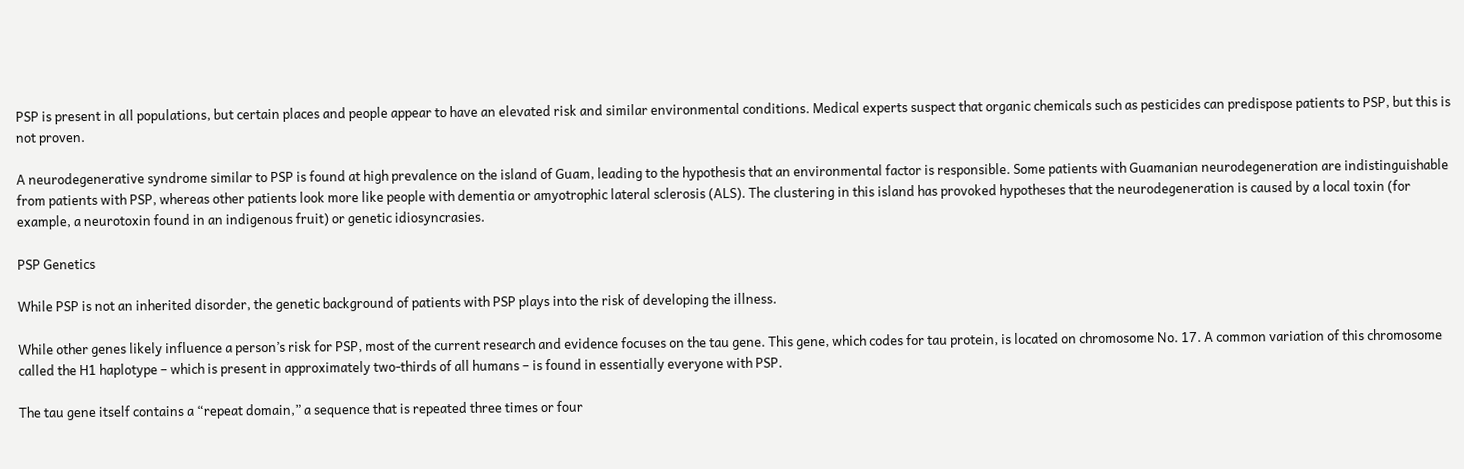PSP is present in all populations, but certain places and people appear to have an elevated risk and similar environmental conditions. Medical experts suspect that organic chemicals such as pesticides can predispose patients to PSP, but this is not proven.

A neurodegenerative syndrome similar to PSP is found at high prevalence on the island of Guam, leading to the hypothesis that an environmental factor is responsible. Some patients with Guamanian neurodegeneration are indistinguishable from patients with PSP, whereas other patients look more like people with dementia or amyotrophic lateral sclerosis (ALS). The clustering in this island has provoked hypotheses that the neurodegeneration is caused by a local toxin (for example, a neurotoxin found in an indigenous fruit) or genetic idiosyncrasies.

PSP Genetics

While PSP is not an inherited disorder, the genetic background of patients with PSP plays into the risk of developing the illness.

While other genes likely influence a person’s risk for PSP, most of the current research and evidence focuses on the tau gene. This gene, which codes for tau protein, is located on chromosome No. 17. A common variation of this chromosome called the H1 haplotype – which is present in approximately two-thirds of all humans – is found in essentially everyone with PSP.

The tau gene itself contains a “repeat domain,” a sequence that is repeated three times or four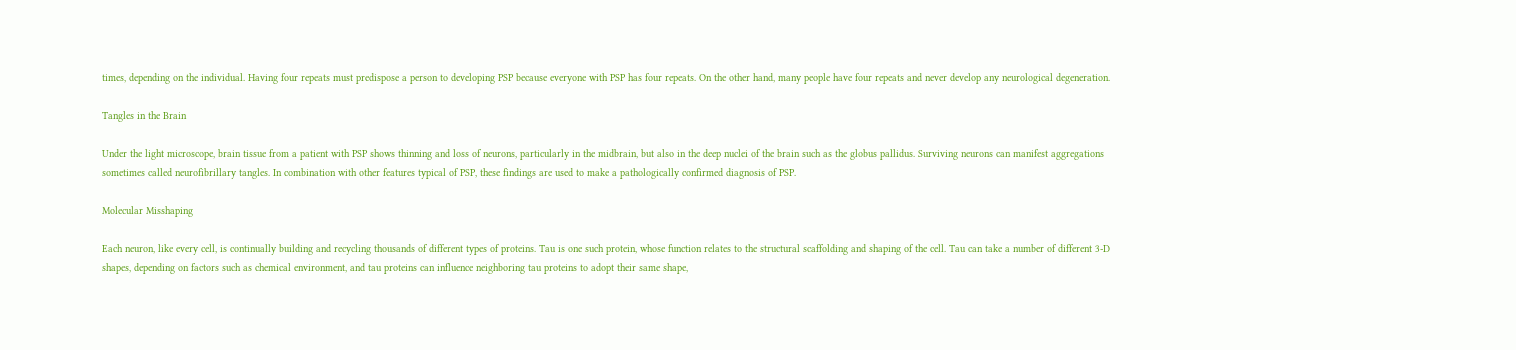times, depending on the individual. Having four repeats must predispose a person to developing PSP because everyone with PSP has four repeats. On the other hand, many people have four repeats and never develop any neurological degeneration.

Tangles in the Brain

Under the light microscope, brain tissue from a patient with PSP shows thinning and loss of neurons, particularly in the midbrain, but also in the deep nuclei of the brain such as the globus pallidus. Surviving neurons can manifest aggregations sometimes called neurofibrillary tangles. In combination with other features typical of PSP, these findings are used to make a pathologically confirmed diagnosis of PSP.

Molecular Misshaping

Each neuron, like every cell, is continually building and recycling thousands of different types of proteins. Tau is one such protein, whose function relates to the structural scaffolding and shaping of the cell. Tau can take a number of different 3-D shapes, depending on factors such as chemical environment, and tau proteins can influence neighboring tau proteins to adopt their same shape,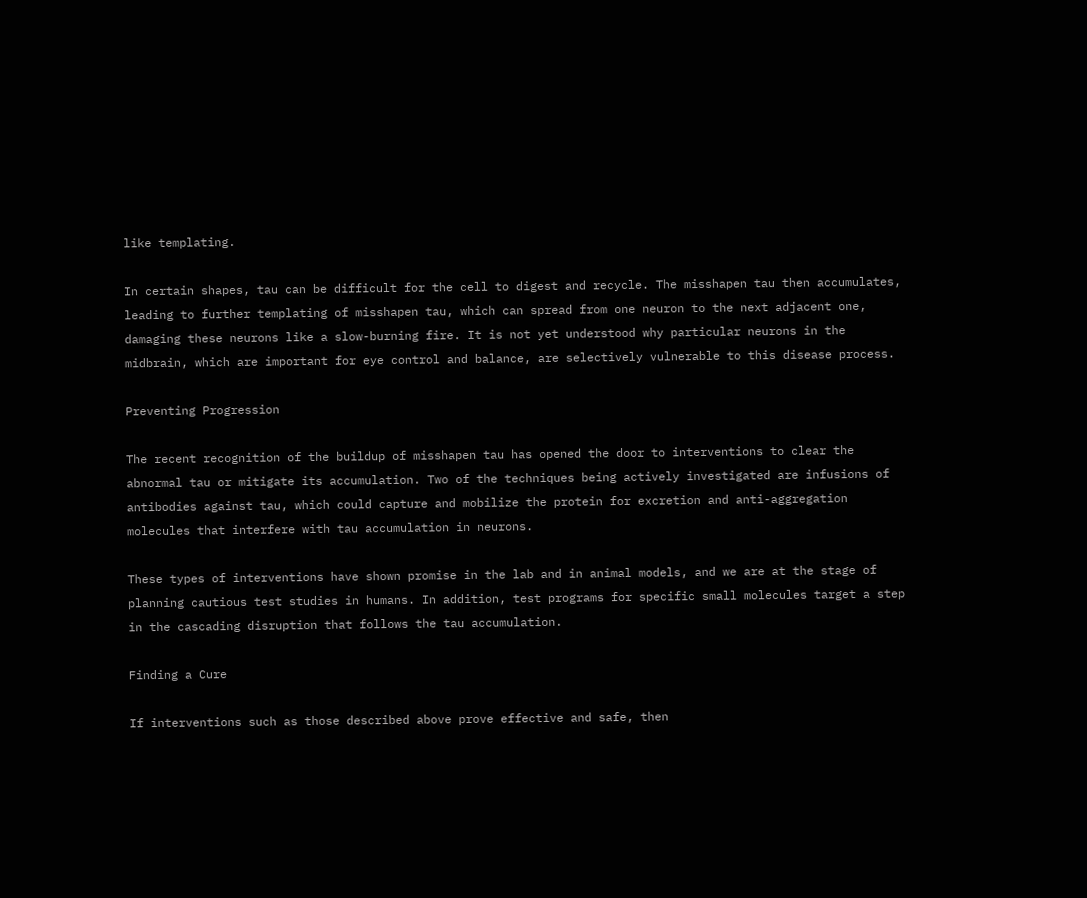like templating.

In certain shapes, tau can be difficult for the cell to digest and recycle. The misshapen tau then accumulates, leading to further templating of misshapen tau, which can spread from one neuron to the next adjacent one, damaging these neurons like a slow-burning fire. It is not yet understood why particular neurons in the midbrain, which are important for eye control and balance, are selectively vulnerable to this disease process.

Preventing Progression

The recent recognition of the buildup of misshapen tau has opened the door to interventions to clear the abnormal tau or mitigate its accumulation. Two of the techniques being actively investigated are infusions of antibodies against tau, which could capture and mobilize the protein for excretion and anti-aggregation molecules that interfere with tau accumulation in neurons.

These types of interventions have shown promise in the lab and in animal models, and we are at the stage of planning cautious test studies in humans. In addition, test programs for specific small molecules target a step in the cascading disruption that follows the tau accumulation.

Finding a Cure

If interventions such as those described above prove effective and safe, then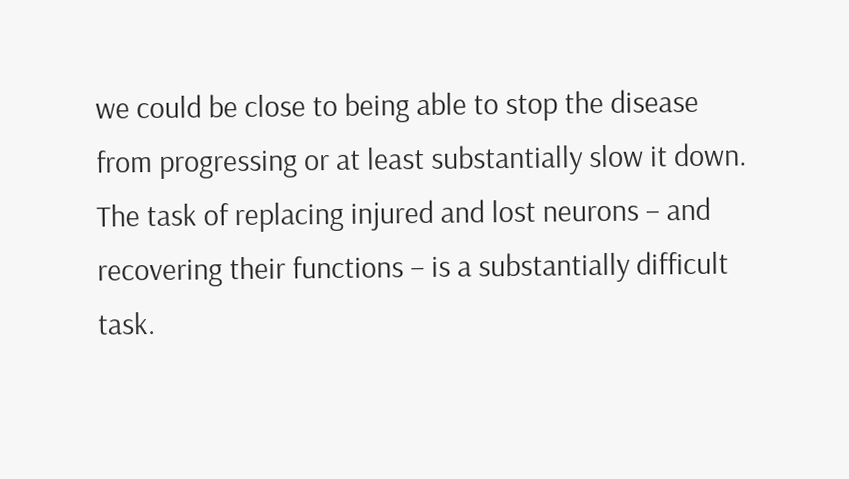we could be close to being able to stop the disease from progressing or at least substantially slow it down. The task of replacing injured and lost neurons – and recovering their functions – is a substantially difficult task.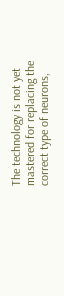The technology is not yet mastered for replacing the correct type of neurons,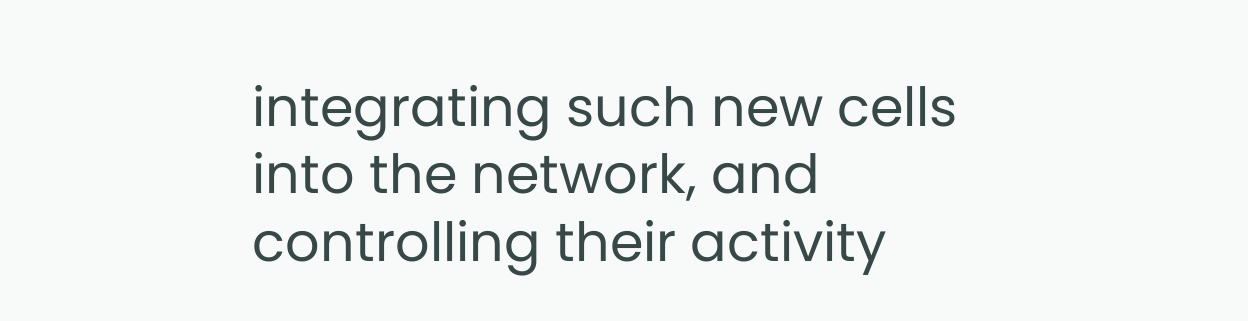integrating such new cells into the network, and controlling their activity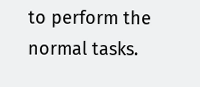to perform the normal tasks.